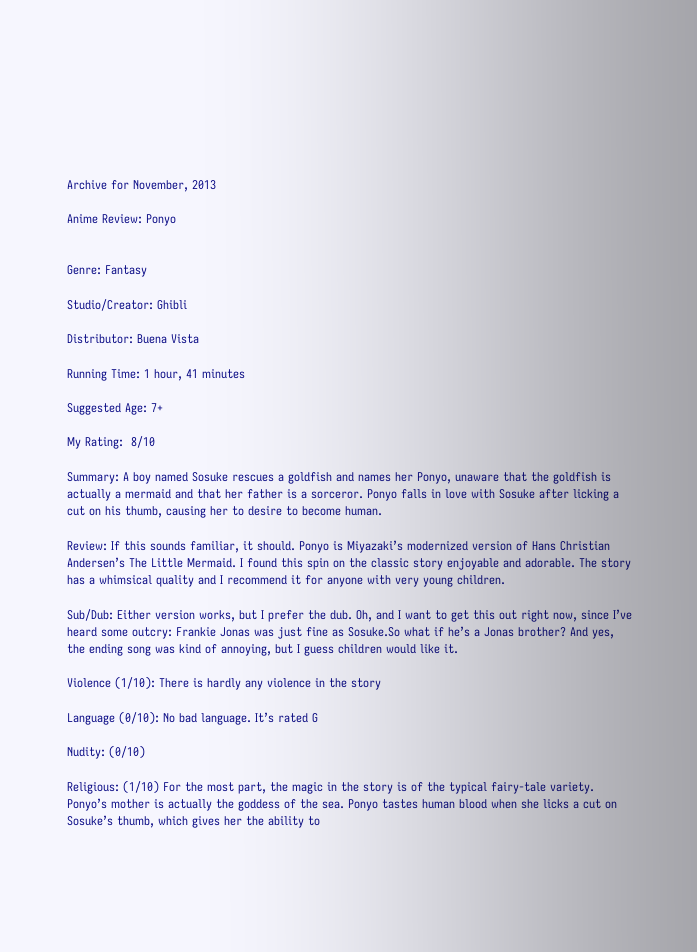Archive for November, 2013

Anime Review: Ponyo


Genre: Fantasy

Studio/Creator: Ghibli

Distributor: Buena Vista

Running Time: 1 hour, 41 minutes

Suggested Age: 7+

My Rating:  8/10

Summary: A boy named Sosuke rescues a goldfish and names her Ponyo, unaware that the goldfish is actually a mermaid and that her father is a sorceror. Ponyo falls in love with Sosuke after licking a cut on his thumb, causing her to desire to become human.

Review: If this sounds familiar, it should. Ponyo is Miyazaki’s modernized version of Hans Christian Andersen’s The Little Mermaid. I found this spin on the classic story enjoyable and adorable. The story has a whimsical quality and I recommend it for anyone with very young children.

Sub/Dub: Either version works, but I prefer the dub. Oh, and I want to get this out right now, since I’ve heard some outcry: Frankie Jonas was just fine as Sosuke.So what if he’s a Jonas brother? And yes, the ending song was kind of annoying, but I guess children would like it.

Violence (1/10): There is hardly any violence in the story

Language (0/10): No bad language. It’s rated G

Nudity: (0/10)

Religious: (1/10) For the most part, the magic in the story is of the typical fairy-tale variety. Ponyo’s mother is actually the goddess of the sea. Ponyo tastes human blood when she licks a cut on Sosuke’s thumb, which gives her the ability to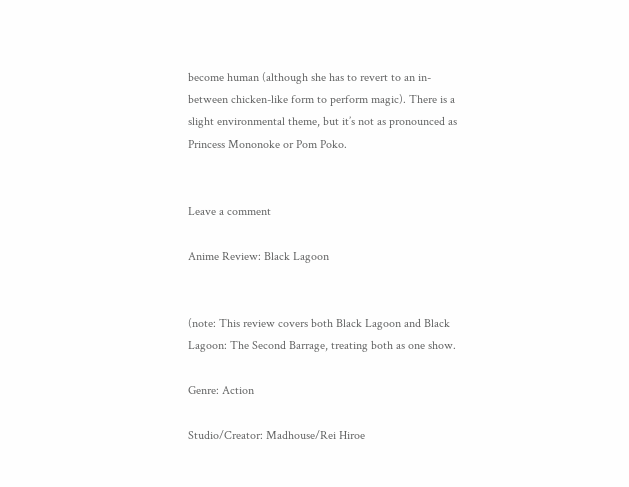become human (although she has to revert to an in-between chicken-like form to perform magic). There is a slight environmental theme, but it’s not as pronounced as Princess Mononoke or Pom Poko.


Leave a comment

Anime Review: Black Lagoon


(note: This review covers both Black Lagoon and Black Lagoon: The Second Barrage, treating both as one show.

Genre: Action

Studio/Creator: Madhouse/Rei Hiroe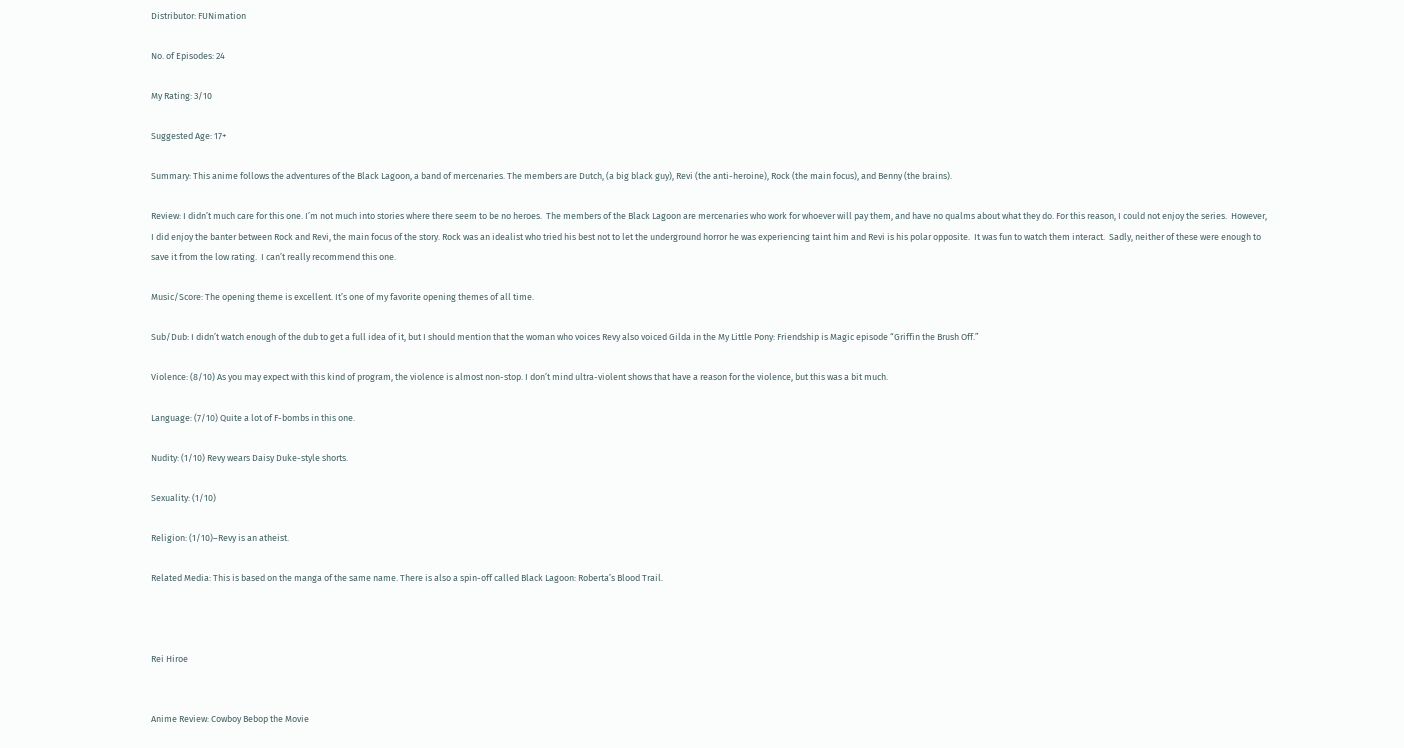Distributor: FUNimation

No. of Episodes: 24

My Rating: 3/10

Suggested Age: 17+

Summary: This anime follows the adventures of the Black Lagoon, a band of mercenaries. The members are Dutch, (a big black guy), Revi (the anti-heroine), Rock (the main focus), and Benny (the brains).

Review: I didn’t much care for this one. I’m not much into stories where there seem to be no heroes.  The members of the Black Lagoon are mercenaries who work for whoever will pay them, and have no qualms about what they do. For this reason, I could not enjoy the series.  However, I did enjoy the banter between Rock and Revi, the main focus of the story. Rock was an idealist who tried his best not to let the underground horror he was experiencing taint him and Revi is his polar opposite.  It was fun to watch them interact.  Sadly, neither of these were enough to save it from the low rating.  I can’t really recommend this one.

Music/Score: The opening theme is excellent. It’s one of my favorite opening themes of all time.

Sub/Dub: I didn’t watch enough of the dub to get a full idea of it, but I should mention that the woman who voices Revy also voiced Gilda in the My Little Pony: Friendship is Magic episode “Griffin the Brush Off.”

Violence: (8/10) As you may expect with this kind of program, the violence is almost non-stop. I don’t mind ultra-violent shows that have a reason for the violence, but this was a bit much.

Language: (7/10) Quite a lot of F-bombs in this one.

Nudity: (1/10) Revy wears Daisy Duke-style shorts.

Sexuality: (1/10)

Religion: (1/10)–Revy is an atheist.

Related Media: This is based on the manga of the same name. There is also a spin-off called Black Lagoon: Roberta’s Blood Trail.



Rei Hiroe


Anime Review: Cowboy Bebop the Movie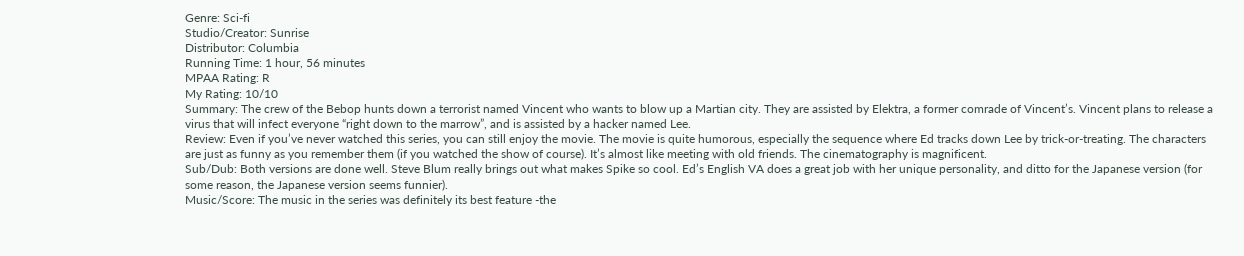Genre: Sci-fi
Studio/Creator: Sunrise
Distributor: Columbia
Running Time: 1 hour, 56 minutes
MPAA Rating: R
My Rating: 10/10
Summary: The crew of the Bebop hunts down a terrorist named Vincent who wants to blow up a Martian city. They are assisted by Elektra, a former comrade of Vincent’s. Vincent plans to release a virus that will infect everyone “right down to the marrow”, and is assisted by a hacker named Lee.
Review: Even if you’ve never watched this series, you can still enjoy the movie. The movie is quite humorous, especially the sequence where Ed tracks down Lee by trick-or-treating. The characters are just as funny as you remember them (if you watched the show of course). It’s almost like meeting with old friends. The cinematography is magnificent.
Sub/Dub: Both versions are done well. Steve Blum really brings out what makes Spike so cool. Ed’s English VA does a great job with her unique personality, and ditto for the Japanese version (for some reason, the Japanese version seems funnier).
Music/Score: The music in the series was definitely its best feature -the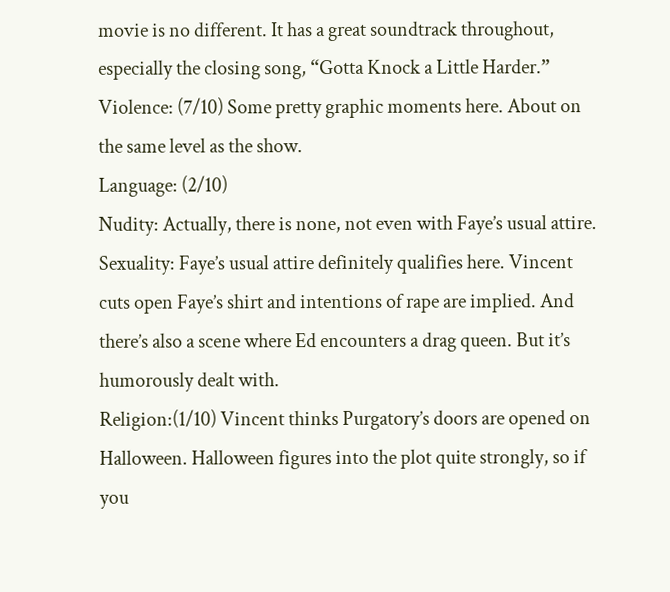movie is no different. It has a great soundtrack throughout, especially the closing song, “Gotta Knock a Little Harder.”
Violence: (7/10) Some pretty graphic moments here. About on the same level as the show.
Language: (2/10)
Nudity: Actually, there is none, not even with Faye’s usual attire.
Sexuality: Faye’s usual attire definitely qualifies here. Vincent cuts open Faye’s shirt and intentions of rape are implied. And there’s also a scene where Ed encounters a drag queen. But it’s humorously dealt with.
Religion:(1/10) Vincent thinks Purgatory’s doors are opened on Halloween. Halloween figures into the plot quite strongly, so if you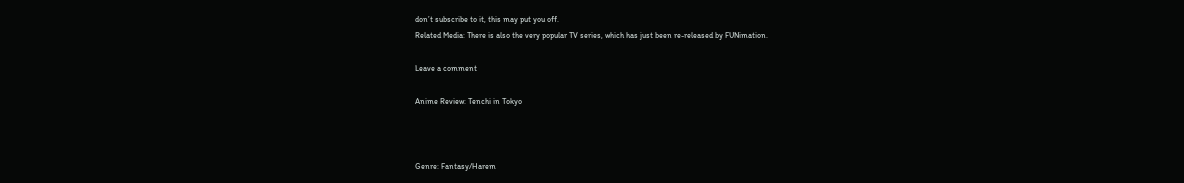don’t subscribe to it, this may put you off.
Related Media: There is also the very popular TV series, which has just been re-released by FUNimation.

Leave a comment

Anime Review: Tenchi in Tokyo



Genre: Fantasy/Harem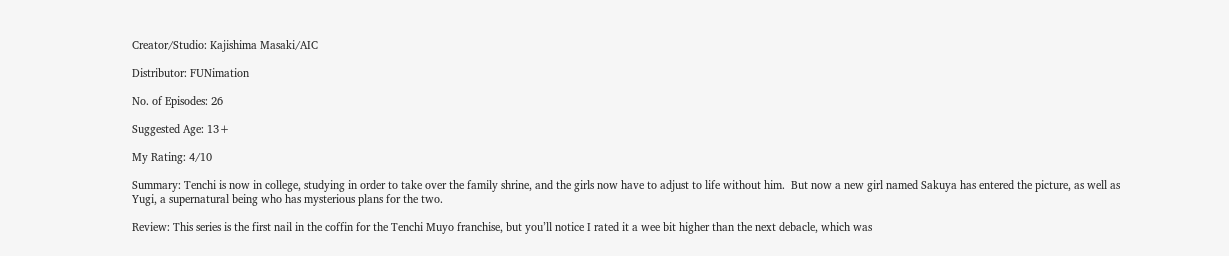Creator/Studio: Kajishima Masaki/AIC

Distributor: FUNimation

No. of Episodes: 26

Suggested Age: 13+

My Rating: 4/10

Summary: Tenchi is now in college, studying in order to take over the family shrine, and the girls now have to adjust to life without him.  But now a new girl named Sakuya has entered the picture, as well as Yugi, a supernatural being who has mysterious plans for the two.

Review: This series is the first nail in the coffin for the Tenchi Muyo franchise, but you’ll notice I rated it a wee bit higher than the next debacle, which was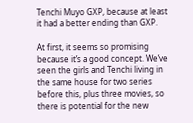Tenchi Muyo GXP, because at least it had a better ending than GXP.

At first, it seems so promising because it’s a good concept. We’ve seen the girls and Tenchi living in the same house for two series before this, plus three movies, so there is potential for the new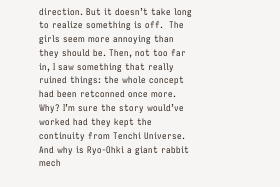direction. But it doesn’t take long to realize something is off.  The girls seem more annoying than they should be. Then, not too far in, I saw something that really ruined things: the whole concept had been retconned once more.  Why? I’m sure the story would’ve worked had they kept the continuity from Tenchi Universe. And why is Ryo-Ohki a giant rabbit mech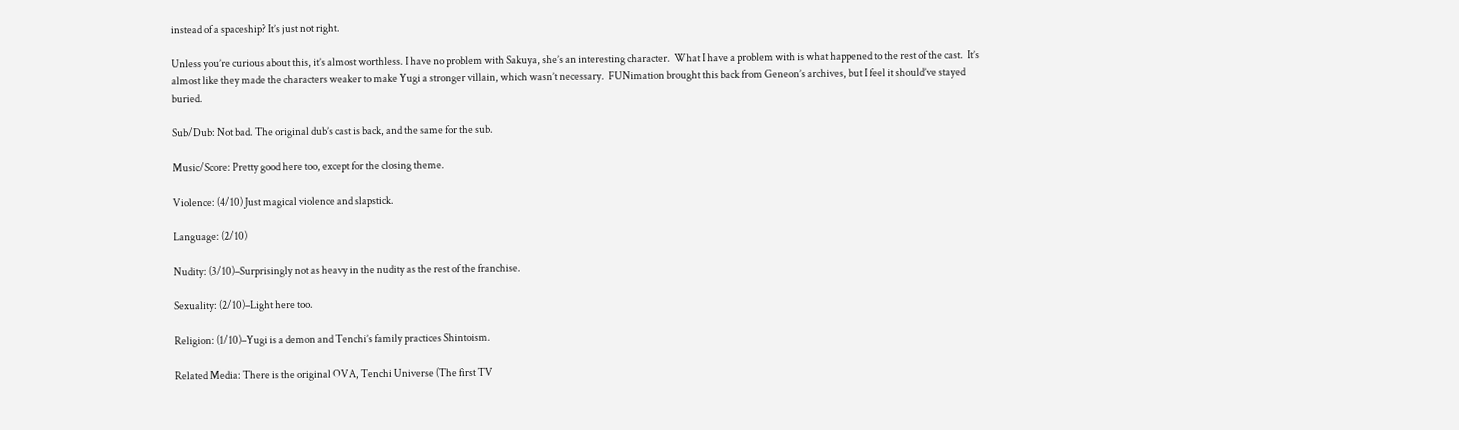instead of a spaceship? It’s just not right.

Unless you’re curious about this, it’s almost worthless. I have no problem with Sakuya, she’s an interesting character.  What I have a problem with is what happened to the rest of the cast.  It’s almost like they made the characters weaker to make Yugi a stronger villain, which wasn’t necessary.  FUNimation brought this back from Geneon’s archives, but I feel it should’ve stayed buried.

Sub/Dub: Not bad. The original dub’s cast is back, and the same for the sub.

Music/Score: Pretty good here too, except for the closing theme.

Violence: (4/10) Just magical violence and slapstick.

Language: (2/10)

Nudity: (3/10)–Surprisingly not as heavy in the nudity as the rest of the franchise.

Sexuality: (2/10)–Light here too.

Religion: (1/10)–Yugi is a demon and Tenchi’s family practices Shintoism.

Related Media: There is the original OVA, Tenchi Universe (The first TV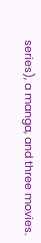series), a manga, and three movies.